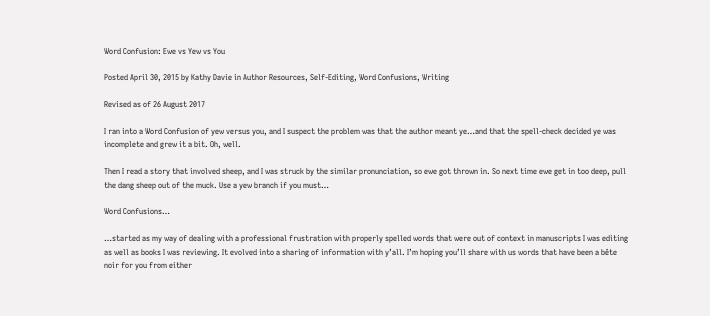Word Confusion: Ewe vs Yew vs You

Posted April 30, 2015 by Kathy Davie in Author Resources, Self-Editing, Word Confusions, Writing

Revised as of 26 August 2017

I ran into a Word Confusion of yew versus you, and I suspect the problem was that the author meant ye…and that the spell-check decided ye was incomplete and grew it a bit. Oh, well.

Then I read a story that involved sheep, and I was struck by the similar pronunciation, so ewe got thrown in. So next time ewe get in too deep, pull the dang sheep out of the muck. Use a yew branch if you must…

Word Confusions…

…started as my way of dealing with a professional frustration with properly spelled words that were out of context in manuscripts I was editing as well as books I was reviewing. It evolved into a sharing of information with y’all. I’m hoping you’ll share with us words that have been a bête noir for you from either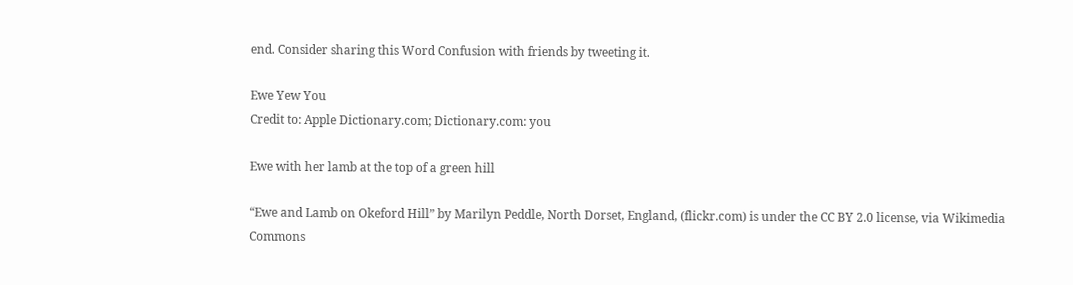end. Consider sharing this Word Confusion with friends by tweeting it.

Ewe Yew You
Credit to: Apple Dictionary.com; Dictionary.com: you

Ewe with her lamb at the top of a green hill

“Ewe and Lamb on Okeford Hill” by Marilyn Peddle, North Dorset, England, (flickr.com) is under the CC BY 2.0 license, via Wikimedia Commons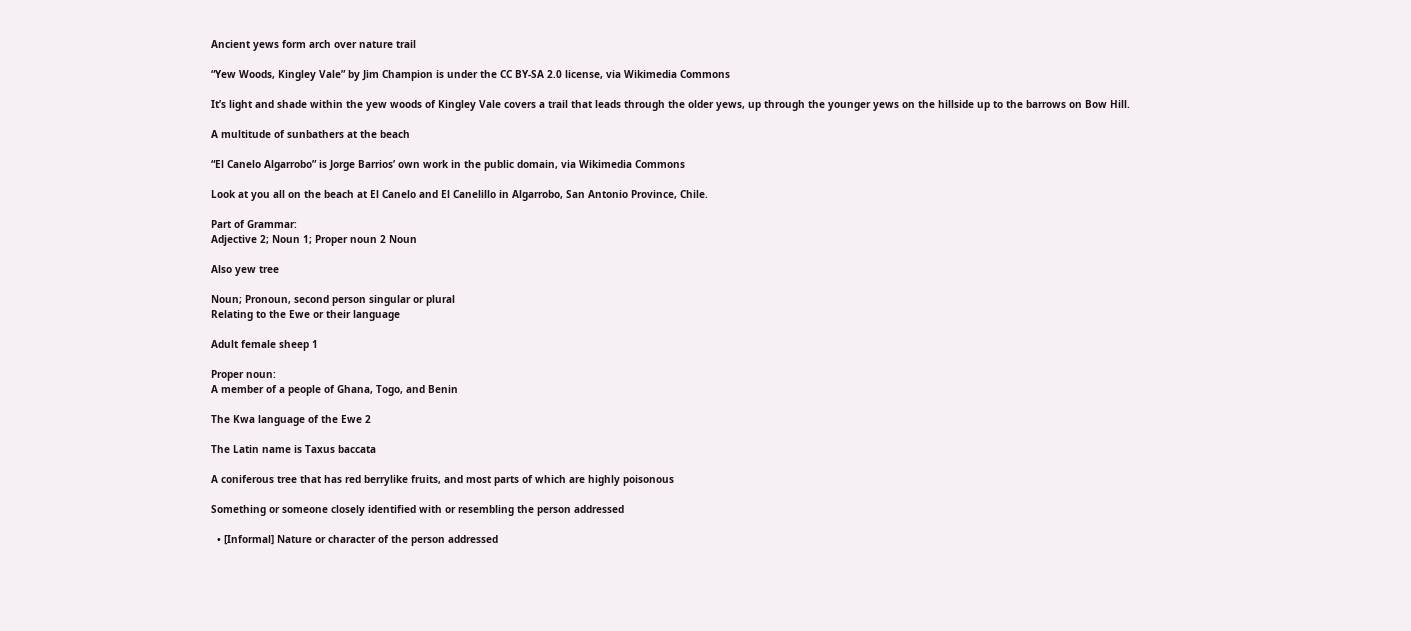Ancient yews form arch over nature trail

“Yew Woods, Kingley Vale” by Jim Champion is under the CC BY-SA 2.0 license, via Wikimedia Commons

It’s light and shade within the yew woods of Kingley Vale covers a trail that leads through the older yews, up through the younger yews on the hillside up to the barrows on Bow Hill.

A multitude of sunbathers at the beach

“El Canelo Algarrobo” is Jorge Barrios’ own work in the public domain, via Wikimedia Commons

Look at you all on the beach at El Canelo and El Canelillo in Algarrobo, San Antonio Province, Chile.

Part of Grammar:
Adjective 2; Noun 1; Proper noun 2 Noun

Also yew tree

Noun; Pronoun, second person singular or plural
Relating to the Ewe or their language

Adult female sheep 1

Proper noun:
A member of a people of Ghana, Togo, and Benin

The Kwa language of the Ewe 2

The Latin name is Taxus baccata

A coniferous tree that has red berrylike fruits, and most parts of which are highly poisonous

Something or someone closely identified with or resembling the person addressed

  • [Informal] Nature or character of the person addressed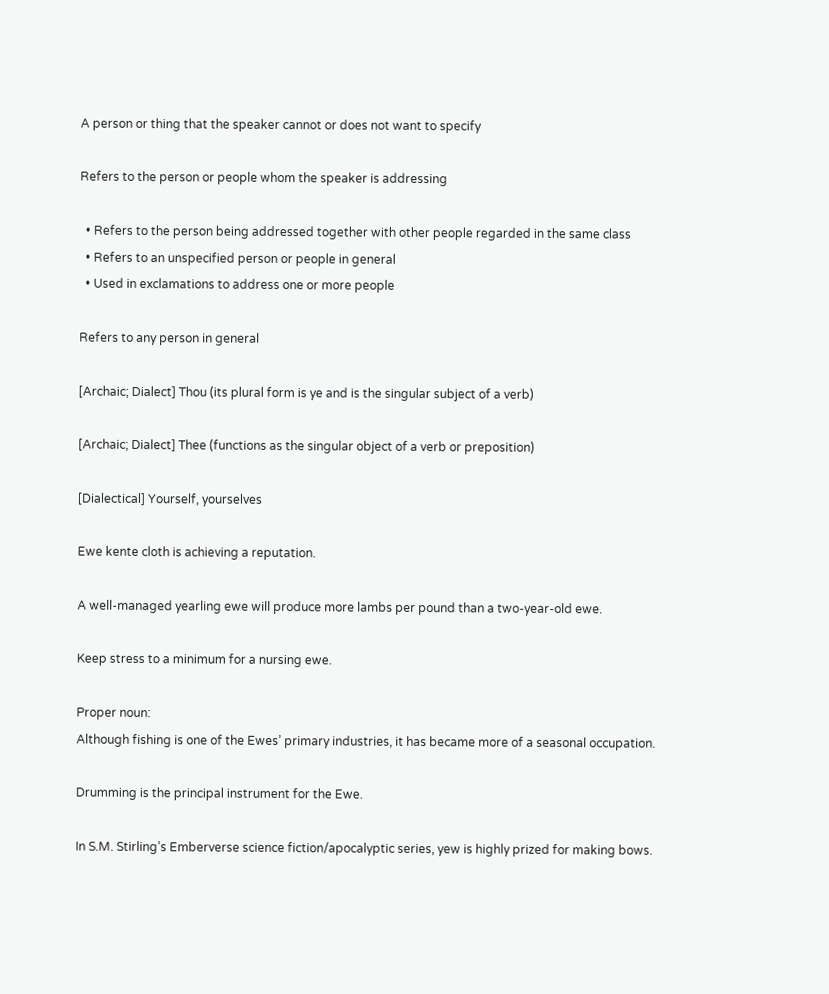A person or thing that the speaker cannot or does not want to specify

Refers to the person or people whom the speaker is addressing

  • Refers to the person being addressed together with other people regarded in the same class
  • Refers to an unspecified person or people in general
  • Used in exclamations to address one or more people

Refers to any person in general

[Archaic; Dialect] Thou (its plural form is ye and is the singular subject of a verb)

[Archaic; Dialect] Thee (functions as the singular object of a verb or preposition)

[Dialectical] Yourself, yourselves

Ewe kente cloth is achieving a reputation.

A well-managed yearling ewe will produce more lambs per pound than a two-year-old ewe.

Keep stress to a minimum for a nursing ewe.

Proper noun:
Although fishing is one of the Ewes’ primary industries, it has became more of a seasonal occupation.

Drumming is the principal instrument for the Ewe.

In S.M. Stirling’s Emberverse science fiction/apocalyptic series, yew is highly prized for making bows.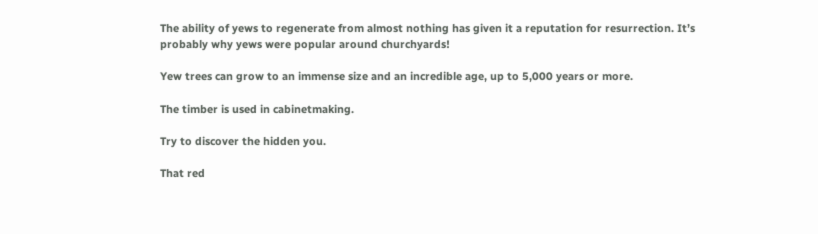The ability of yews to regenerate from almost nothing has given it a reputation for resurrection. It’s probably why yews were popular around churchyards!

Yew trees can grow to an immense size and an incredible age, up to 5,000 years or more.

The timber is used in cabinetmaking.

Try to discover the hidden you.

That red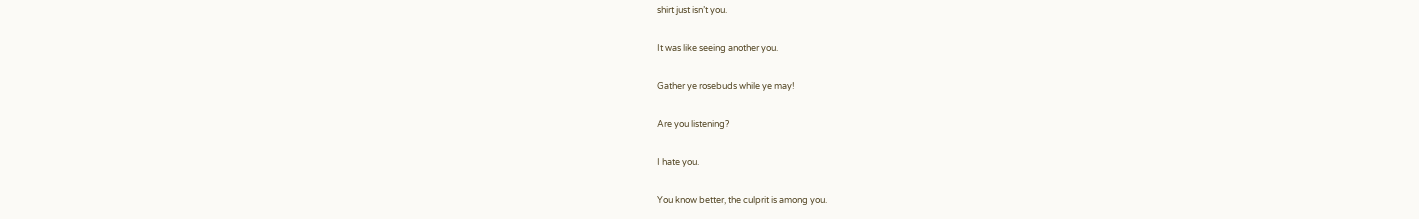shirt just isn’t you.

It was like seeing another you.

Gather ye rosebuds while ye may!

Are you listening?

I hate you.

You know better, the culprit is among you.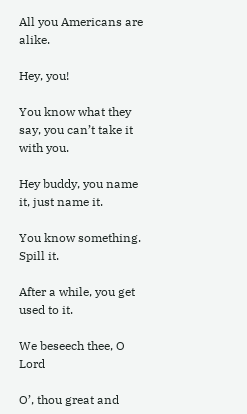All you Americans are alike.

Hey, you!

You know what they say, you can’t take it with you.

Hey buddy, you name it, just name it.

You know something. Spill it.

After a while, you get used to it.

We beseech thee, O Lord

O’, thou great and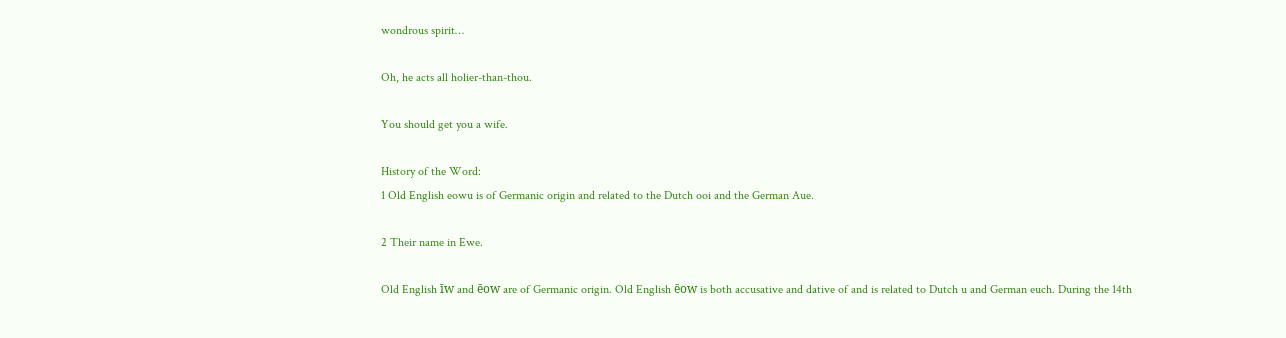wondrous spirit…

Oh, he acts all holier-than-thou.

You should get you a wife.

History of the Word:
1 Old English eowu is of Germanic origin and related to the Dutch ooi and the German Aue.

2 Their name in Ewe.

Old English īw and ēow are of Germanic origin. Old English ēow is both accusative and dative of and is related to Dutch u and German euch. During the 14th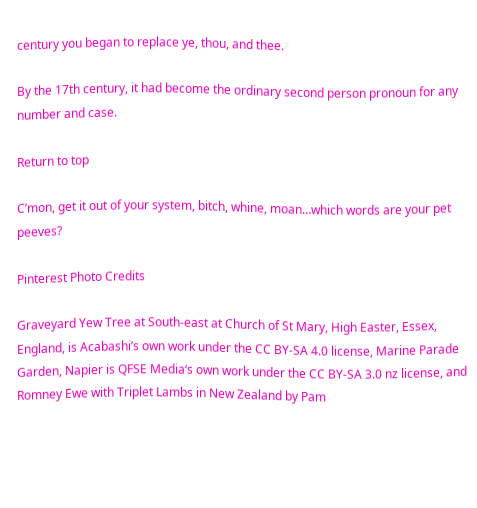century you began to replace ye, thou, and thee.

By the 17th century, it had become the ordinary second person pronoun for any number and case.

Return to top

C’mon, get it out of your system, bitch, whine, moan…which words are your pet peeves?

Pinterest Photo Credits

Graveyard Yew Tree at South-east at Church of St Mary, High Easter, Essex, England, is Acabashi’s own work under the CC BY-SA 4.0 license, Marine Parade Garden, Napier is QFSE Media‘s own work under the CC BY-SA 3.0 nz license, and Romney Ewe with Triplet Lambs in New Zealand by Pam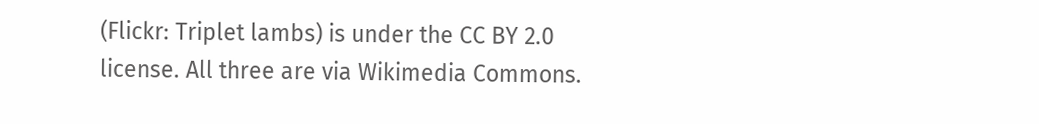(Flickr: Triplet lambs) is under the CC BY 2.0 license. All three are via Wikimedia Commons.